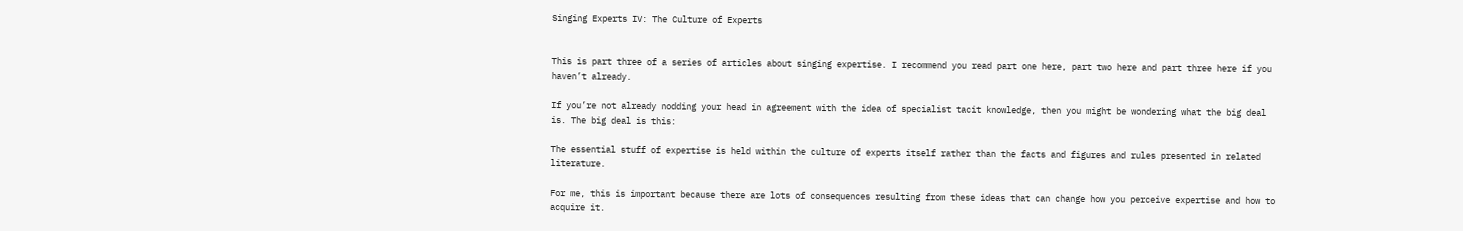Singing Experts IV: The Culture of Experts


This is part three of a series of articles about singing expertise. I recommend you read part one here, part two here and part three here if you haven’t already.

If you’re not already nodding your head in agreement with the idea of specialist tacit knowledge, then you might be wondering what the big deal is. The big deal is this:

The essential stuff of expertise is held within the culture of experts itself rather than the facts and figures and rules presented in related literature.

For me, this is important because there are lots of consequences resulting from these ideas that can change how you perceive expertise and how to acquire it.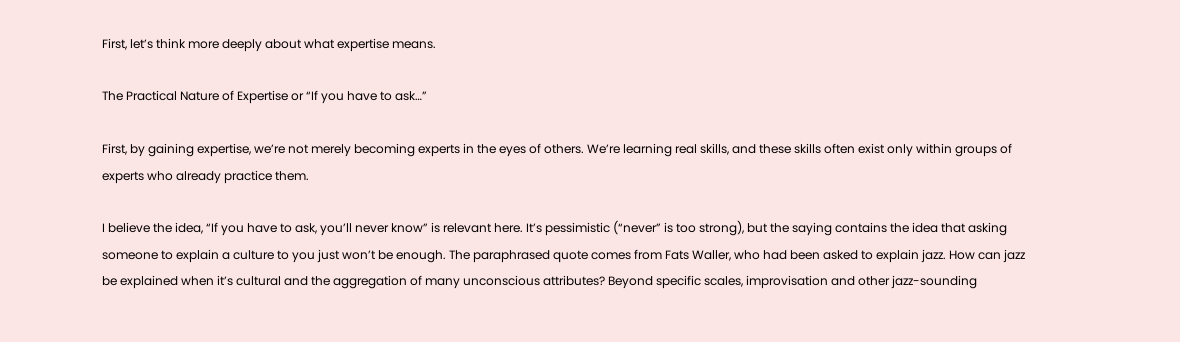First, let’s think more deeply about what expertise means.

The Practical Nature of Expertise or “If you have to ask…”

First, by gaining expertise, we’re not merely becoming experts in the eyes of others. We’re learning real skills, and these skills often exist only within groups of experts who already practice them.

I believe the idea, “If you have to ask, you’ll never know” is relevant here. It’s pessimistic (“never” is too strong), but the saying contains the idea that asking someone to explain a culture to you just won’t be enough. The paraphrased quote comes from Fats Waller, who had been asked to explain jazz. How can jazz be explained when it’s cultural and the aggregation of many unconscious attributes? Beyond specific scales, improvisation and other jazz-sounding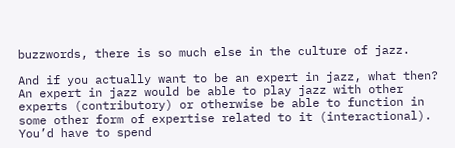buzzwords, there is so much else in the culture of jazz.

And if you actually want to be an expert in jazz, what then? An expert in jazz would be able to play jazz with other experts (contributory) or otherwise be able to function in some other form of expertise related to it (interactional). You’d have to spend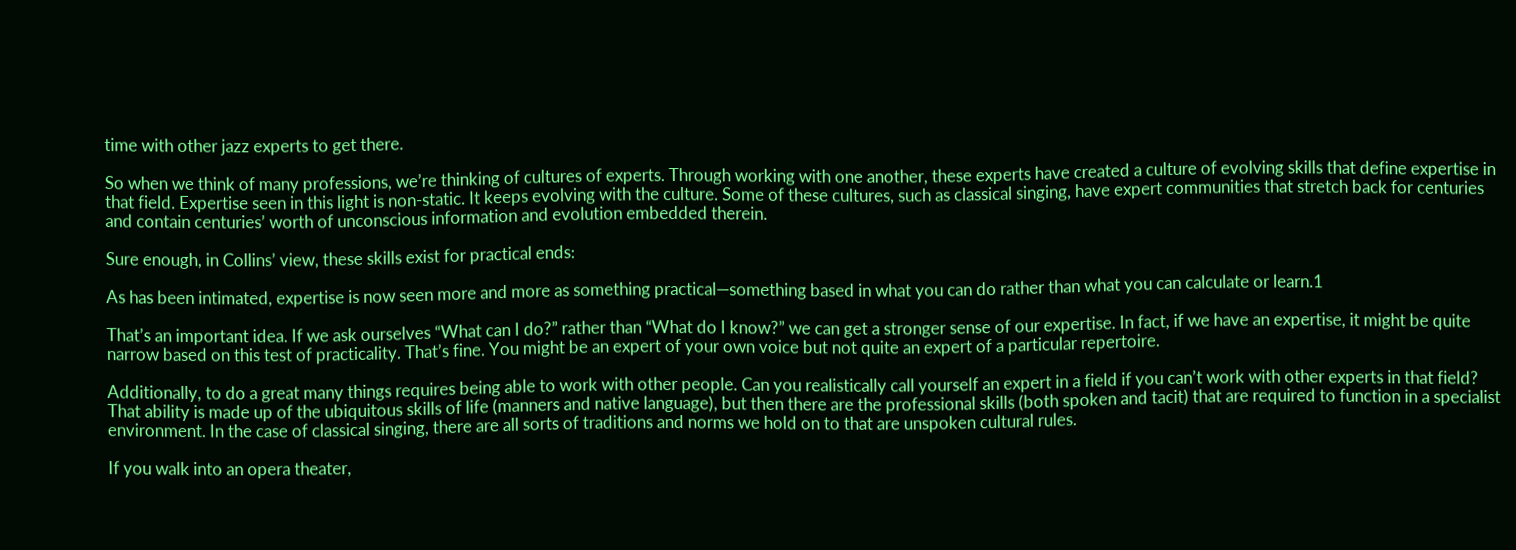time with other jazz experts to get there.

So when we think of many professions, we’re thinking of cultures of experts. Through working with one another, these experts have created a culture of evolving skills that define expertise in that field. Expertise seen in this light is non-static. It keeps evolving with the culture. Some of these cultures, such as classical singing, have expert communities that stretch back for centuries and contain centuries’ worth of unconscious information and evolution embedded therein.

Sure enough, in Collins’ view, these skills exist for practical ends:

As has been intimated, expertise is now seen more and more as something practical—something based in what you can do rather than what you can calculate or learn.1

That’s an important idea. If we ask ourselves “What can I do?” rather than “What do I know?” we can get a stronger sense of our expertise. In fact, if we have an expertise, it might be quite narrow based on this test of practicality. That’s fine. You might be an expert of your own voice but not quite an expert of a particular repertoire.

Additionally, to do a great many things requires being able to work with other people. Can you realistically call yourself an expert in a field if you can’t work with other experts in that field? That ability is made up of the ubiquitous skills of life (manners and native language), but then there are the professional skills (both spoken and tacit) that are required to function in a specialist environment. In the case of classical singing, there are all sorts of traditions and norms we hold on to that are unspoken cultural rules.

If you walk into an opera theater,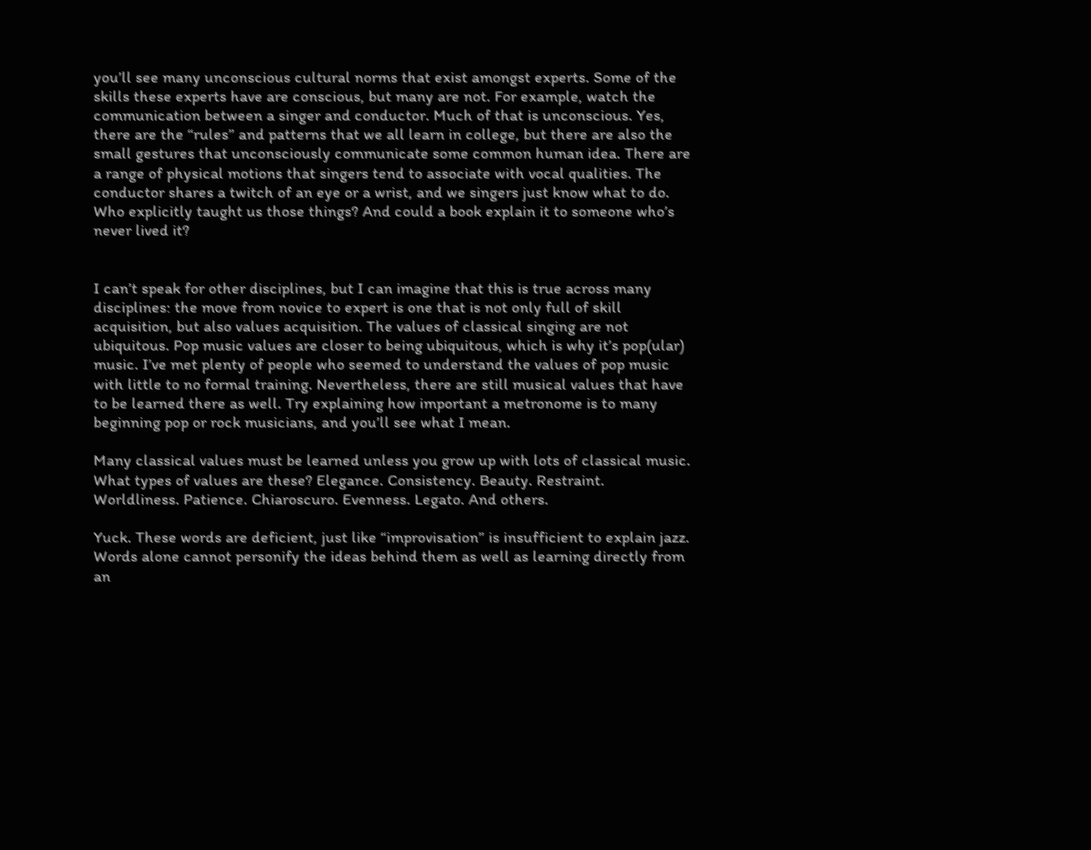you’ll see many unconscious cultural norms that exist amongst experts. Some of the skills these experts have are conscious, but many are not. For example, watch the communication between a singer and conductor. Much of that is unconscious. Yes, there are the “rules” and patterns that we all learn in college, but there are also the small gestures that unconsciously communicate some common human idea. There are a range of physical motions that singers tend to associate with vocal qualities. The conductor shares a twitch of an eye or a wrist, and we singers just know what to do. Who explicitly taught us those things? And could a book explain it to someone who’s never lived it?


I can’t speak for other disciplines, but I can imagine that this is true across many disciplines: the move from novice to expert is one that is not only full of skill acquisition, but also values acquisition. The values of classical singing are not ubiquitous. Pop music values are closer to being ubiquitous, which is why it’s pop(ular) music. I’ve met plenty of people who seemed to understand the values of pop music with little to no formal training. Nevertheless, there are still musical values that have to be learned there as well. Try explaining how important a metronome is to many beginning pop or rock musicians, and you’ll see what I mean.

Many classical values must be learned unless you grow up with lots of classical music. What types of values are these? Elegance. Consistency. Beauty. Restraint. Worldliness. Patience. Chiaroscuro. Evenness. Legato. And others.

Yuck. These words are deficient, just like “improvisation” is insufficient to explain jazz. Words alone cannot personify the ideas behind them as well as learning directly from an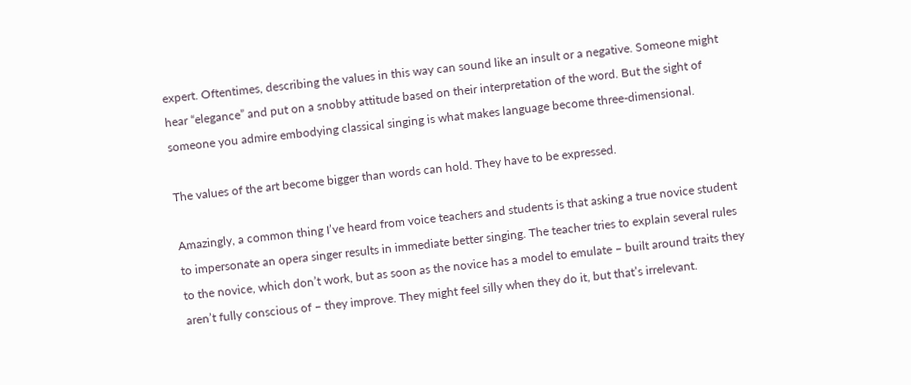expert. Oftentimes, describing the values in this way can sound like an insult or a negative. Someone might hear “elegance” and put on a snobby attitude based on their interpretation of the word. But the sight of someone you admire embodying classical singing is what makes language become three-dimensional.

The values of the art become bigger than words can hold. They have to be expressed.

Amazingly, a common thing I’ve heard from voice teachers and students is that asking a true novice student to impersonate an opera singer results in immediate better singing. The teacher tries to explain several rules to the novice, which don’t work, but as soon as the novice has a model to emulate – built around traits they aren’t fully conscious of – they improve. They might feel silly when they do it, but that’s irrelevant.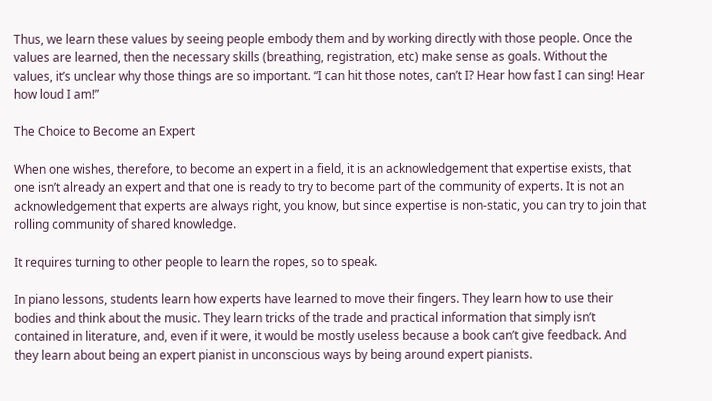Thus, we learn these values by seeing people embody them and by working directly with those people. Once the values are learned, then the necessary skills (breathing, registration, etc) make sense as goals. Without the values, it’s unclear why those things are so important. “I can hit those notes, can’t I? Hear how fast I can sing! Hear how loud I am!”

The Choice to Become an Expert

When one wishes, therefore, to become an expert in a field, it is an acknowledgement that expertise exists, that one isn’t already an expert and that one is ready to try to become part of the community of experts. It is not an acknowledgement that experts are always right, you know, but since expertise is non-static, you can try to join that rolling community of shared knowledge.

It requires turning to other people to learn the ropes, so to speak.

In piano lessons, students learn how experts have learned to move their fingers. They learn how to use their bodies and think about the music. They learn tricks of the trade and practical information that simply isn’t contained in literature, and, even if it were, it would be mostly useless because a book can’t give feedback. And they learn about being an expert pianist in unconscious ways by being around expert pianists.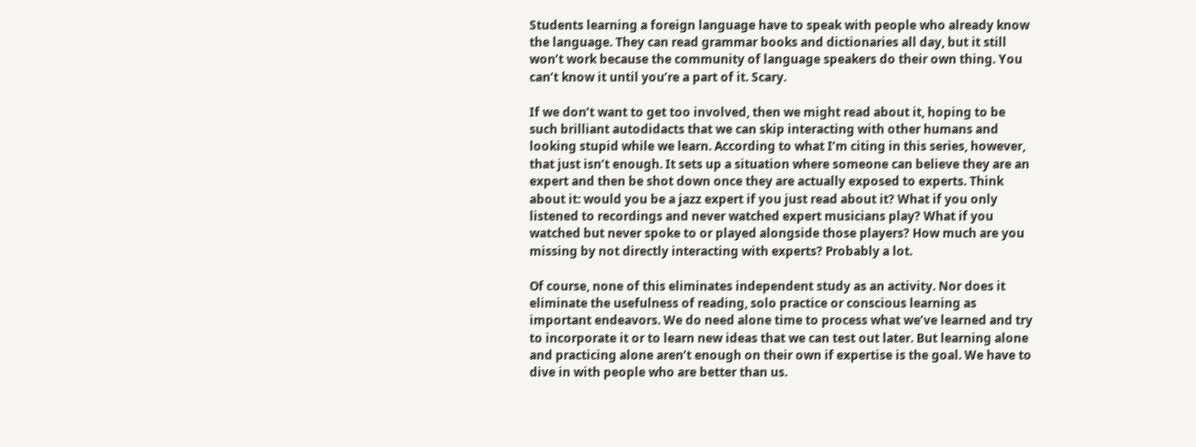Students learning a foreign language have to speak with people who already know the language. They can read grammar books and dictionaries all day, but it still won’t work because the community of language speakers do their own thing. You can’t know it until you’re a part of it. Scary.

If we don’t want to get too involved, then we might read about it, hoping to be such brilliant autodidacts that we can skip interacting with other humans and looking stupid while we learn. According to what I’m citing in this series, however, that just isn’t enough. It sets up a situation where someone can believe they are an expert and then be shot down once they are actually exposed to experts. Think about it: would you be a jazz expert if you just read about it? What if you only listened to recordings and never watched expert musicians play? What if you watched but never spoke to or played alongside those players? How much are you missing by not directly interacting with experts? Probably a lot.

Of course, none of this eliminates independent study as an activity. Nor does it eliminate the usefulness of reading, solo practice or conscious learning as important endeavors. We do need alone time to process what we’ve learned and try to incorporate it or to learn new ideas that we can test out later. But learning alone and practicing alone aren’t enough on their own if expertise is the goal. We have to dive in with people who are better than us.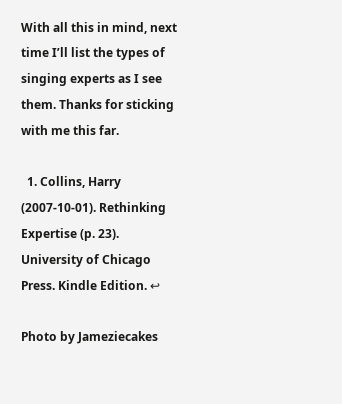With all this in mind, next time I’ll list the types of singing experts as I see them. Thanks for sticking with me this far.

  1. Collins, Harry (2007-10-01). Rethinking Expertise (p. 23). University of Chicago Press. Kindle Edition. ↩

Photo by Jameziecakes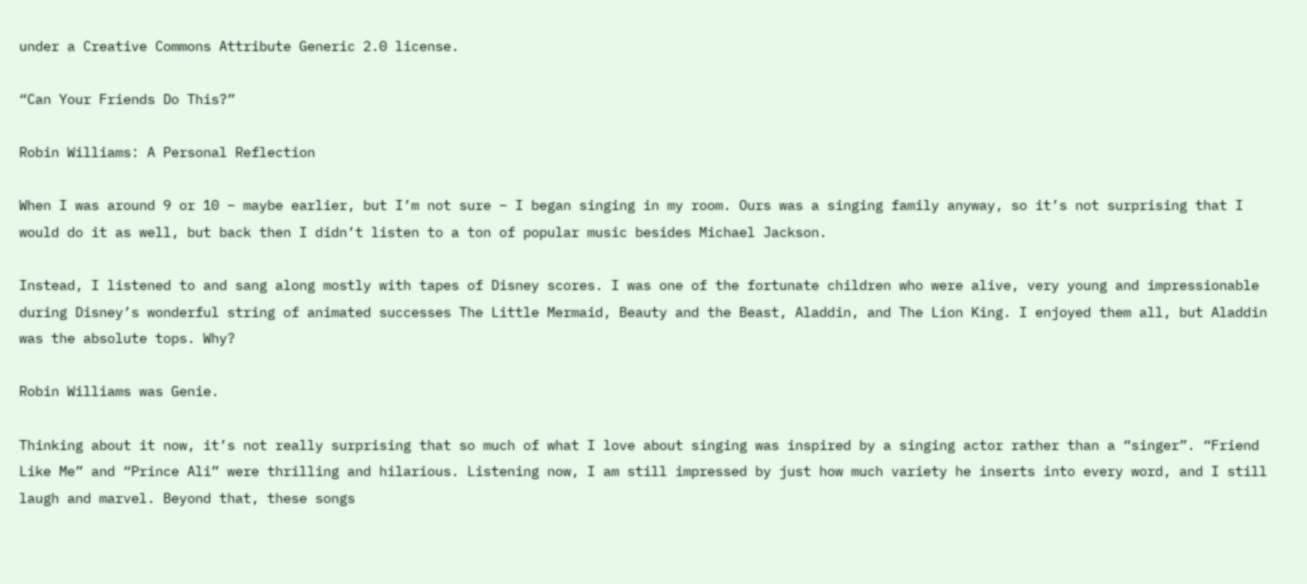under a Creative Commons Attribute Generic 2.0 license.

“Can Your Friends Do This?”

Robin Williams: A Personal Reflection

When I was around 9 or 10 – maybe earlier, but I’m not sure – I began singing in my room. Ours was a singing family anyway, so it’s not surprising that I would do it as well, but back then I didn’t listen to a ton of popular music besides Michael Jackson.

Instead, I listened to and sang along mostly with tapes of Disney scores. I was one of the fortunate children who were alive, very young and impressionable during Disney’s wonderful string of animated successes The Little Mermaid, Beauty and the Beast, Aladdin, and The Lion King. I enjoyed them all, but Aladdin was the absolute tops. Why?

Robin Williams was Genie.

Thinking about it now, it’s not really surprising that so much of what I love about singing was inspired by a singing actor rather than a “singer”. “Friend Like Me” and “Prince Ali” were thrilling and hilarious. Listening now, I am still impressed by just how much variety he inserts into every word, and I still laugh and marvel. Beyond that, these songs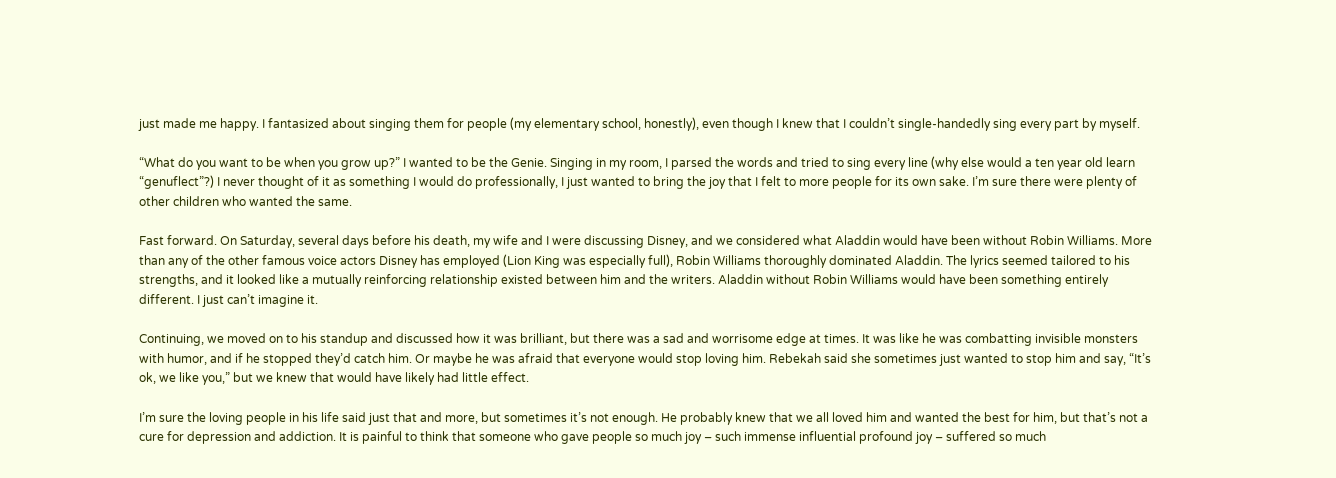just made me happy. I fantasized about singing them for people (my elementary school, honestly), even though I knew that I couldn’t single-handedly sing every part by myself.

“What do you want to be when you grow up?” I wanted to be the Genie. Singing in my room, I parsed the words and tried to sing every line (why else would a ten year old learn “genuflect”?) I never thought of it as something I would do professionally, I just wanted to bring the joy that I felt to more people for its own sake. I’m sure there were plenty of other children who wanted the same.

Fast forward. On Saturday, several days before his death, my wife and I were discussing Disney, and we considered what Aladdin would have been without Robin Williams. More than any of the other famous voice actors Disney has employed (Lion King was especially full), Robin Williams thoroughly dominated Aladdin. The lyrics seemed tailored to his strengths, and it looked like a mutually reinforcing relationship existed between him and the writers. Aladdin without Robin Williams would have been something entirely different. I just can’t imagine it.

Continuing, we moved on to his standup and discussed how it was brilliant, but there was a sad and worrisome edge at times. It was like he was combatting invisible monsters with humor, and if he stopped they’d catch him. Or maybe he was afraid that everyone would stop loving him. Rebekah said she sometimes just wanted to stop him and say, “It’s ok, we like you,” but we knew that would have likely had little effect.

I’m sure the loving people in his life said just that and more, but sometimes it’s not enough. He probably knew that we all loved him and wanted the best for him, but that’s not a cure for depression and addiction. It is painful to think that someone who gave people so much joy – such immense influential profound joy – suffered so much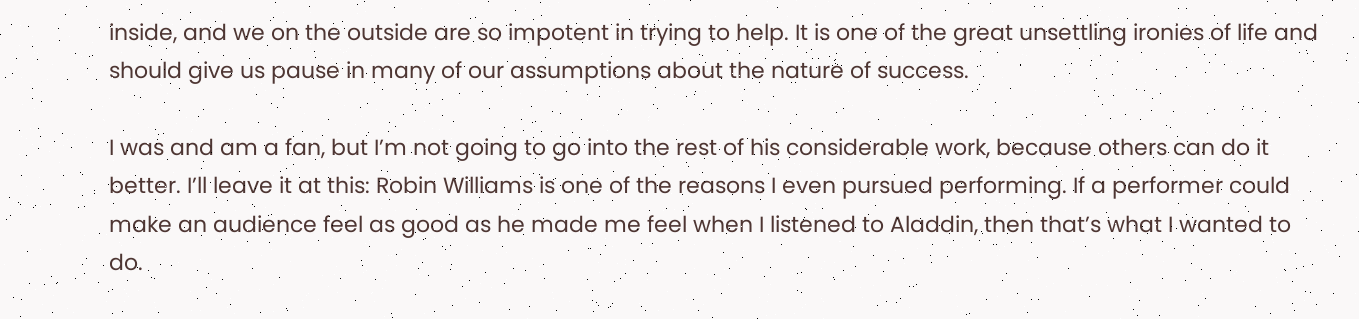inside, and we on the outside are so impotent in trying to help. It is one of the great unsettling ironies of life and should give us pause in many of our assumptions about the nature of success.

I was and am a fan, but I’m not going to go into the rest of his considerable work, because others can do it better. I’ll leave it at this: Robin Williams is one of the reasons I even pursued performing. If a performer could make an audience feel as good as he made me feel when I listened to Aladdin, then that’s what I wanted to do.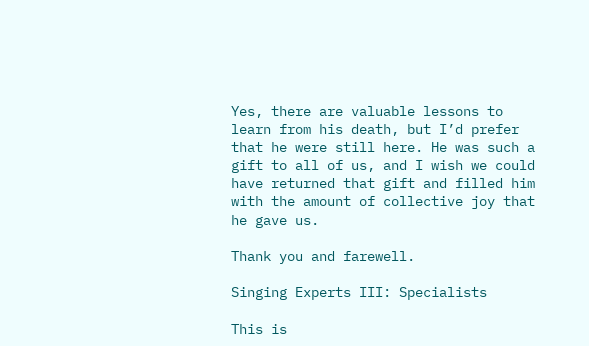Yes, there are valuable lessons to learn from his death, but I’d prefer that he were still here. He was such a gift to all of us, and I wish we could have returned that gift and filled him with the amount of collective joy that he gave us.

Thank you and farewell.

Singing Experts III: Specialists

This is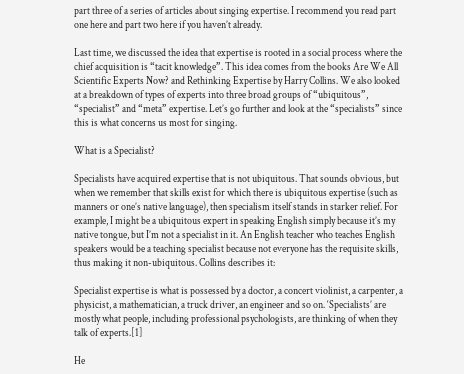part three of a series of articles about singing expertise. I recommend you read part one here and part two here if you haven’t already.

Last time, we discussed the idea that expertise is rooted in a social process where the chief acquisition is “tacit knowledge”. This idea comes from the books Are We All Scientific Experts Now? and Rethinking Expertise by Harry Collins. We also looked at a breakdown of types of experts into three broad groups of “ubiquitous”, “specialist” and “meta” expertise. Let’s go further and look at the “specialists” since this is what concerns us most for singing.

What is a Specialist?

Specialists have acquired expertise that is not ubiquitous. That sounds obvious, but when we remember that skills exist for which there is ubiquitous expertise (such as manners or one’s native language), then specialism itself stands in starker relief. For example, I might be a ubiquitous expert in speaking English simply because it’s my native tongue, but I’m not a specialist in it. An English teacher who teaches English speakers would be a teaching specialist because not everyone has the requisite skills, thus making it non-ubiquitous. Collins describes it:

Specialist expertise is what is possessed by a doctor, a concert violinist, a carpenter, a physicist, a mathematician, a truck driver, an engineer and so on. ‘Specialists’ are mostly what people, including professional psychologists, are thinking of when they talk of experts.[1]

He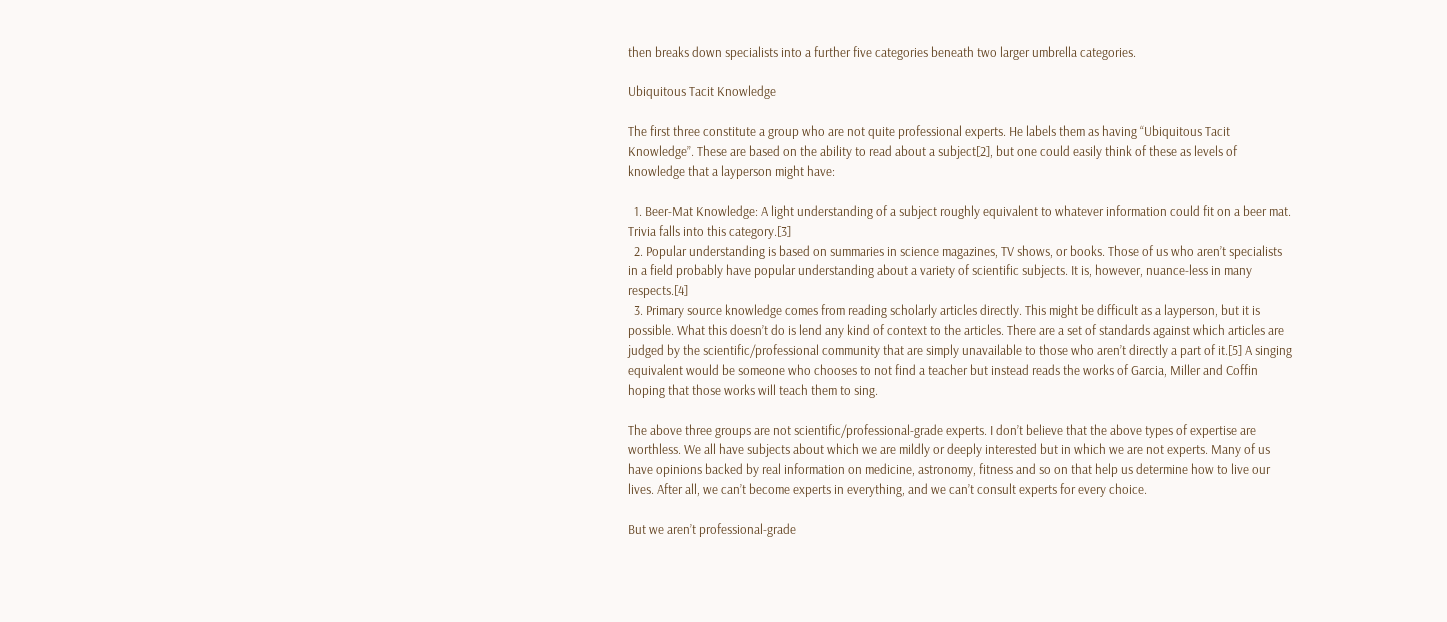then breaks down specialists into a further five categories beneath two larger umbrella categories.

Ubiquitous Tacit Knowledge

The first three constitute a group who are not quite professional experts. He labels them as having “Ubiquitous Tacit Knowledge”. These are based on the ability to read about a subject[2], but one could easily think of these as levels of knowledge that a layperson might have:

  1. Beer-Mat Knowledge: A light understanding of a subject roughly equivalent to whatever information could fit on a beer mat. Trivia falls into this category.[3]
  2. Popular understanding is based on summaries in science magazines, TV shows, or books. Those of us who aren’t specialists in a field probably have popular understanding about a variety of scientific subjects. It is, however, nuance-less in many respects.[4]
  3. Primary source knowledge comes from reading scholarly articles directly. This might be difficult as a layperson, but it is possible. What this doesn’t do is lend any kind of context to the articles. There are a set of standards against which articles are judged by the scientific/professional community that are simply unavailable to those who aren’t directly a part of it.[5] A singing equivalent would be someone who chooses to not find a teacher but instead reads the works of Garcia, Miller and Coffin hoping that those works will teach them to sing.

The above three groups are not scientific/professional-grade experts. I don’t believe that the above types of expertise are worthless. We all have subjects about which we are mildly or deeply interested but in which we are not experts. Many of us have opinions backed by real information on medicine, astronomy, fitness and so on that help us determine how to live our lives. After all, we can’t become experts in everything, and we can’t consult experts for every choice.

But we aren’t professional-grade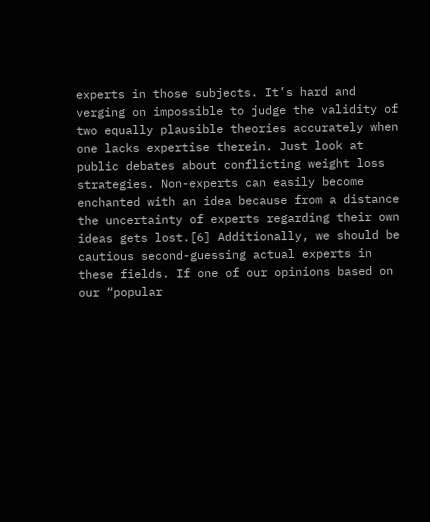experts in those subjects. It’s hard and verging on impossible to judge the validity of two equally plausible theories accurately when one lacks expertise therein. Just look at public debates about conflicting weight loss strategies. Non-experts can easily become enchanted with an idea because from a distance the uncertainty of experts regarding their own ideas gets lost.[6] Additionally, we should be cautious second-guessing actual experts in these fields. If one of our opinions based on our “popular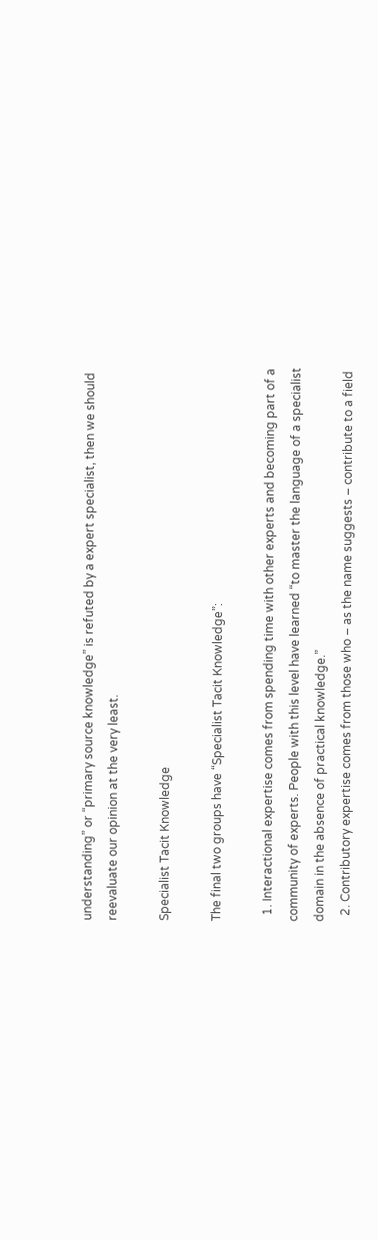understanding” or “primary source knowledge” is refuted by a expert specialist, then we should reevaluate our opinion at the very least.

Specialist Tacit Knowledge

The final two groups have “Specialist Tacit Knowledge”:

  1. Interactional expertise comes from spending time with other experts and becoming part of a community of experts. People with this level have learned “to master the language of a specialist domain in the absence of practical knowledge.”
  2. Contributory expertise comes from those who – as the name suggests – contribute to a field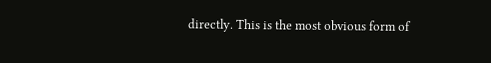directly. This is the most obvious form of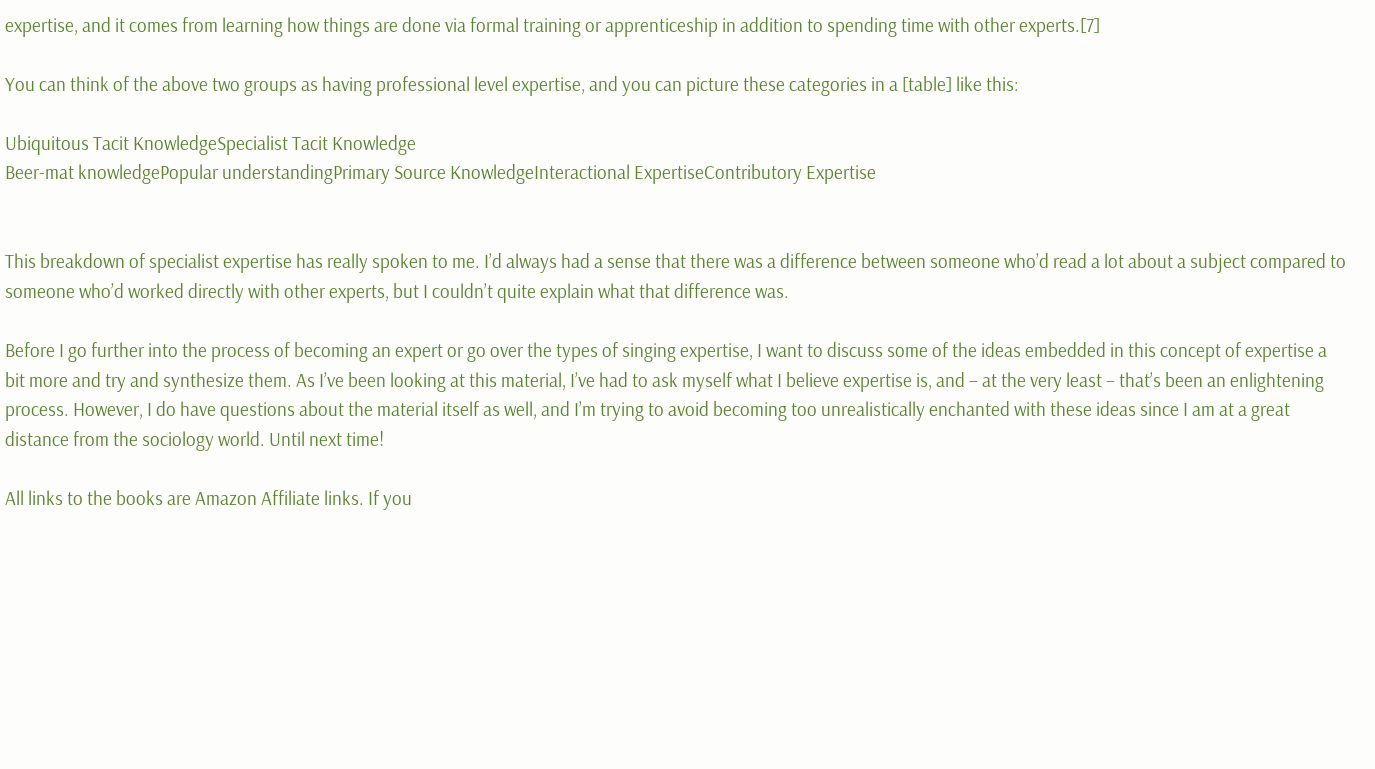expertise, and it comes from learning how things are done via formal training or apprenticeship in addition to spending time with other experts.[7]

You can think of the above two groups as having professional level expertise, and you can picture these categories in a [table] like this:

Ubiquitous Tacit KnowledgeSpecialist Tacit Knowledge
Beer-mat knowledgePopular understandingPrimary Source KnowledgeInteractional ExpertiseContributory Expertise


This breakdown of specialist expertise has really spoken to me. I’d always had a sense that there was a difference between someone who’d read a lot about a subject compared to someone who’d worked directly with other experts, but I couldn’t quite explain what that difference was.

Before I go further into the process of becoming an expert or go over the types of singing expertise, I want to discuss some of the ideas embedded in this concept of expertise a bit more and try and synthesize them. As I’ve been looking at this material, I’ve had to ask myself what I believe expertise is, and – at the very least – that’s been an enlightening process. However, I do have questions about the material itself as well, and I’m trying to avoid becoming too unrealistically enchanted with these ideas since I am at a great distance from the sociology world. Until next time!

All links to the books are Amazon Affiliate links. If you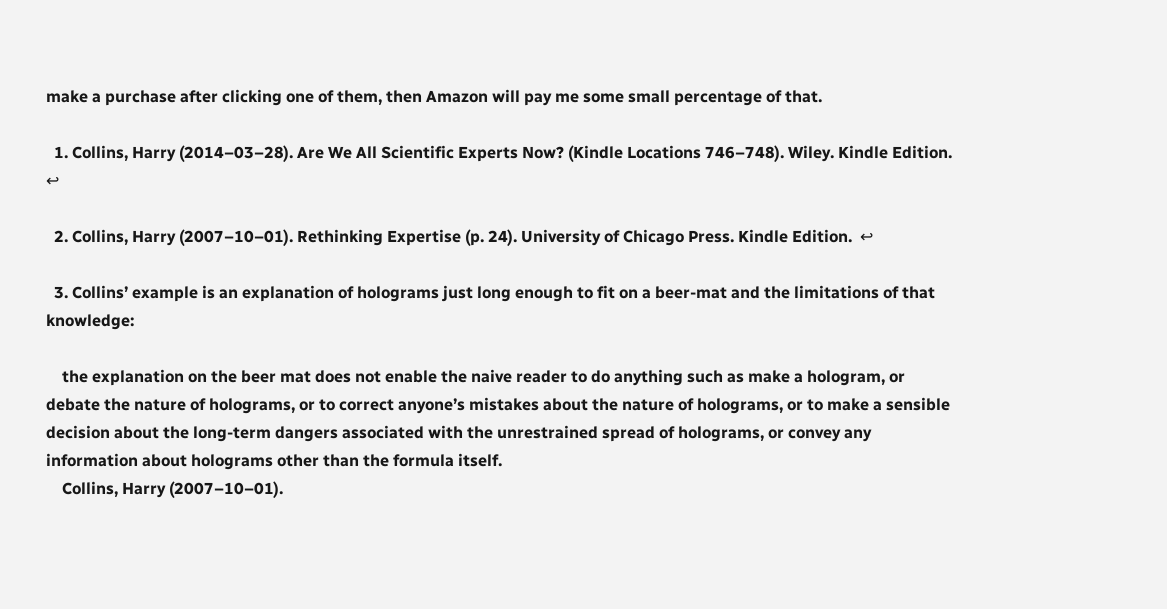make a purchase after clicking one of them, then Amazon will pay me some small percentage of that.

  1. Collins, Harry (2014–03–28). Are We All Scientific Experts Now? (Kindle Locations 746–748). Wiley. Kindle Edition.  ↩

  2. Collins, Harry (2007–10–01). Rethinking Expertise (p. 24). University of Chicago Press. Kindle Edition.  ↩

  3. Collins’ example is an explanation of holograms just long enough to fit on a beer-mat and the limitations of that knowledge:

    the explanation on the beer mat does not enable the naive reader to do anything such as make a hologram, or debate the nature of holograms, or to correct anyone’s mistakes about the nature of holograms, or to make a sensible decision about the long-term dangers associated with the unrestrained spread of holograms, or convey any information about holograms other than the formula itself.
    Collins, Harry (2007–10–01).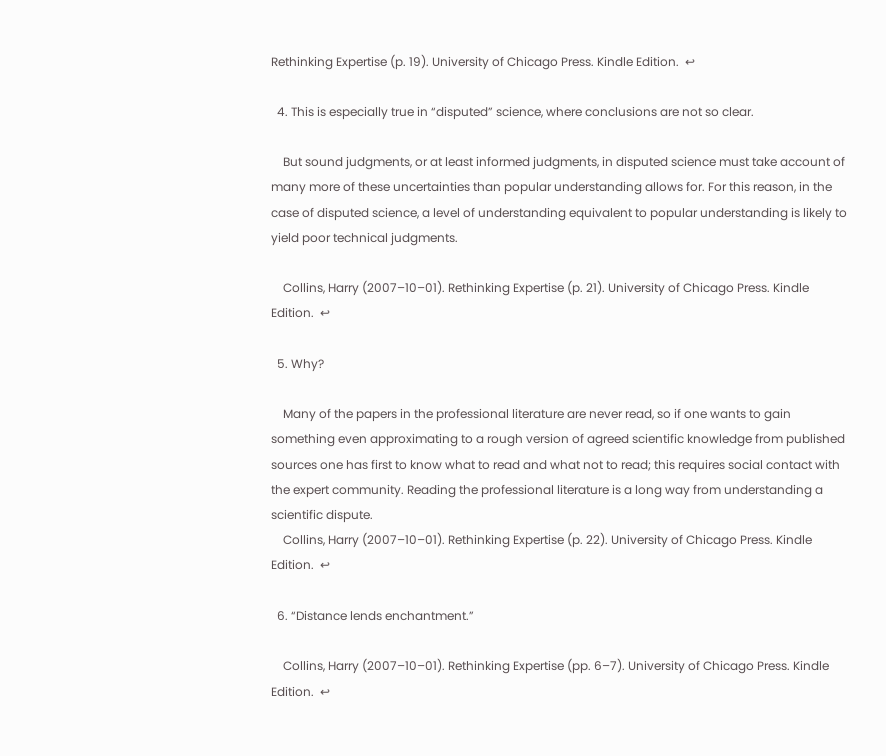Rethinking Expertise (p. 19). University of Chicago Press. Kindle Edition.  ↩

  4. This is especially true in “disputed” science, where conclusions are not so clear.

    But sound judgments, or at least informed judgments, in disputed science must take account of many more of these uncertainties than popular understanding allows for. For this reason, in the case of disputed science, a level of understanding equivalent to popular understanding is likely to yield poor technical judgments.

    Collins, Harry (2007–10–01). Rethinking Expertise (p. 21). University of Chicago Press. Kindle Edition.  ↩

  5. Why?

    Many of the papers in the professional literature are never read, so if one wants to gain something even approximating to a rough version of agreed scientific knowledge from published sources one has first to know what to read and what not to read; this requires social contact with the expert community. Reading the professional literature is a long way from understanding a scientific dispute.
    Collins, Harry (2007–10–01). Rethinking Expertise (p. 22). University of Chicago Press. Kindle Edition.  ↩

  6. “Distance lends enchantment.”

    Collins, Harry (2007–10–01). Rethinking Expertise (pp. 6–7). University of Chicago Press. Kindle Edition.  ↩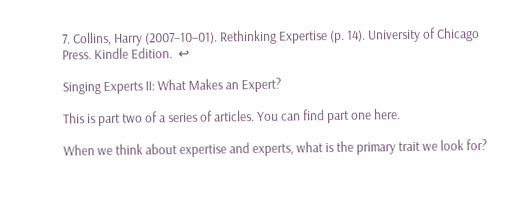7. Collins, Harry (2007–10–01). Rethinking Expertise (p. 14). University of Chicago Press. Kindle Edition.  ↩

Singing Experts II: What Makes an Expert?

This is part two of a series of articles. You can find part one here.

When we think about expertise and experts, what is the primary trait we look for?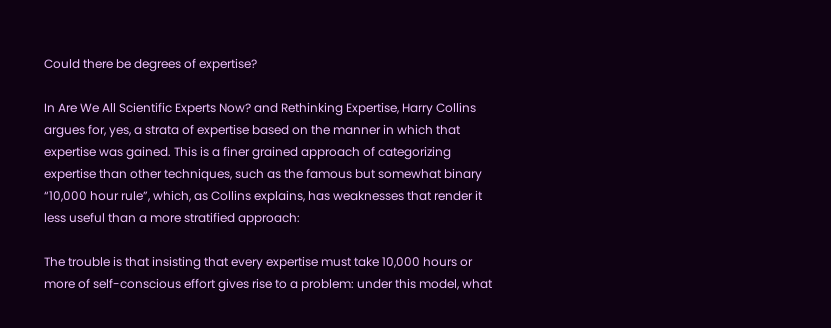Could there be degrees of expertise?

In Are We All Scientific Experts Now? and Rethinking Expertise, Harry Collins argues for, yes, a strata of expertise based on the manner in which that expertise was gained. This is a finer grained approach of categorizing expertise than other techniques, such as the famous but somewhat binary “10,000 hour rule”, which, as Collins explains, has weaknesses that render it less useful than a more stratified approach:

The trouble is that insisting that every expertise must take 10,000 hours or more of self-conscious effort gives rise to a problem: under this model, what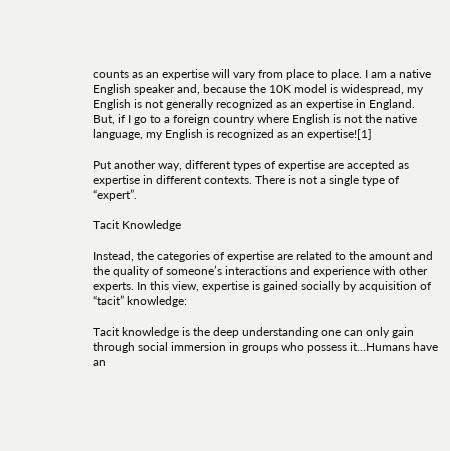counts as an expertise will vary from place to place. I am a native English speaker and, because the 10K model is widespread, my English is not generally recognized as an expertise in England. But, if I go to a foreign country where English is not the native language, my English is recognized as an expertise![1]

Put another way, different types of expertise are accepted as expertise in different contexts. There is not a single type of “expert”.

Tacit Knowledge

Instead, the categories of expertise are related to the amount and the quality of someone’s interactions and experience with other experts. In this view, expertise is gained socially by acquisition of “tacit” knowledge:

Tacit knowledge is the deep understanding one can only gain through social immersion in groups who possess it…Humans have an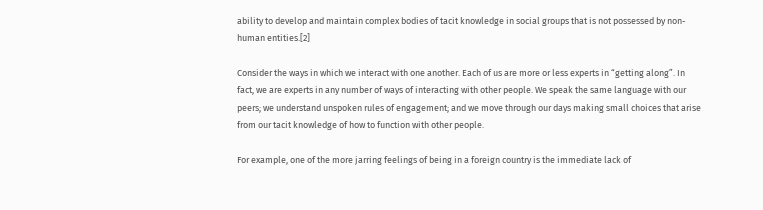ability to develop and maintain complex bodies of tacit knowledge in social groups that is not possessed by non-human entities.[2]

Consider the ways in which we interact with one another. Each of us are more or less experts in “getting along”. In fact, we are experts in any number of ways of interacting with other people. We speak the same language with our peers; we understand unspoken rules of engagement; and we move through our days making small choices that arise from our tacit knowledge of how to function with other people.

For example, one of the more jarring feelings of being in a foreign country is the immediate lack of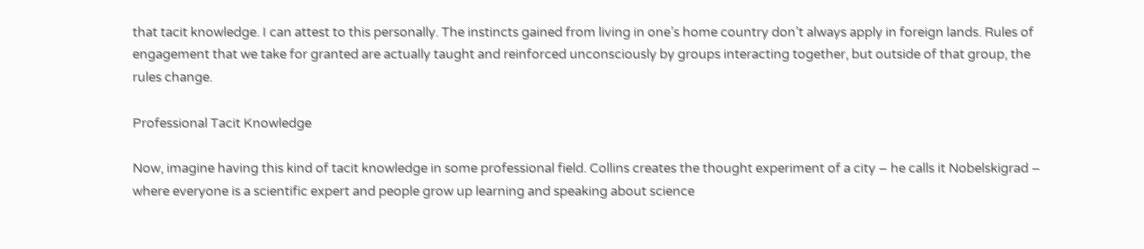that tacit knowledge. I can attest to this personally. The instincts gained from living in one’s home country don’t always apply in foreign lands. Rules of engagement that we take for granted are actually taught and reinforced unconsciously by groups interacting together, but outside of that group, the rules change.

Professional Tacit Knowledge

Now, imagine having this kind of tacit knowledge in some professional field. Collins creates the thought experiment of a city – he calls it Nobelskigrad – where everyone is a scientific expert and people grow up learning and speaking about science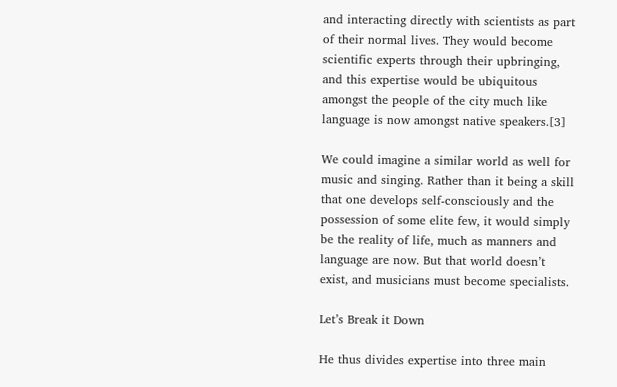and interacting directly with scientists as part of their normal lives. They would become scientific experts through their upbringing, and this expertise would be ubiquitous amongst the people of the city much like language is now amongst native speakers.[3]

We could imagine a similar world as well for music and singing. Rather than it being a skill that one develops self-consciously and the possession of some elite few, it would simply be the reality of life, much as manners and language are now. But that world doesn’t exist, and musicians must become specialists.

Let’s Break it Down

He thus divides expertise into three main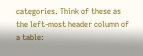categories. Think of these as the left-most header column of a table: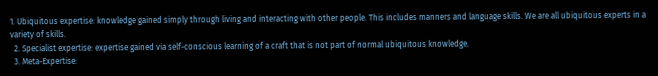1. Ubiquitous expertise: knowledge gained simply through living and interacting with other people. This includes manners and language skills. We are all ubiquitous experts in a variety of skills.
  2. Specialist expertise: expertise gained via self-conscious learning of a craft that is not part of normal ubiquitous knowledge.
  3. Meta-Expertise: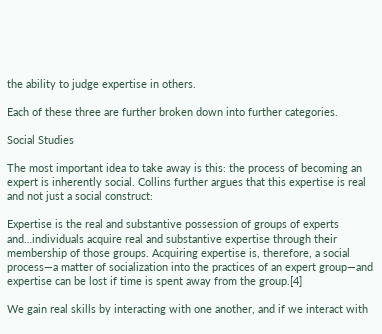the ability to judge expertise in others.

Each of these three are further broken down into further categories.

Social Studies

The most important idea to take away is this: the process of becoming an expert is inherently social. Collins further argues that this expertise is real and not just a social construct:

Expertise is the real and substantive possession of groups of experts and…individuals acquire real and substantive expertise through their membership of those groups. Acquiring expertise is, therefore, a social process—a matter of socialization into the practices of an expert group—and expertise can be lost if time is spent away from the group.[4]

We gain real skills by interacting with one another, and if we interact with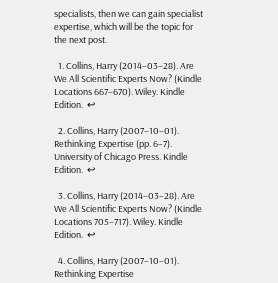specialists, then we can gain specialist expertise, which will be the topic for the next post.

  1. Collins, Harry (2014–03–28). Are We All Scientific Experts Now? (Kindle Locations 667–670). Wiley. Kindle Edition.  ↩

  2. Collins, Harry (2007–10–01). Rethinking Expertise (pp. 6–7). University of Chicago Press. Kindle Edition.  ↩

  3. Collins, Harry (2014–03–28). Are We All Scientific Experts Now? (Kindle Locations 705–717). Wiley. Kindle Edition.  ↩

  4. Collins, Harry (2007–10–01). Rethinking Expertise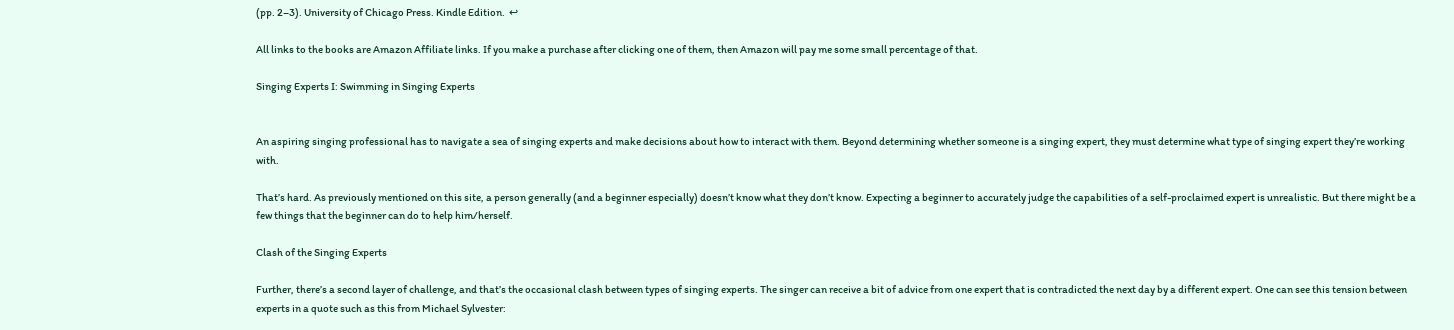(pp. 2–3). University of Chicago Press. Kindle Edition.  ↩

All links to the books are Amazon Affiliate links. If you make a purchase after clicking one of them, then Amazon will pay me some small percentage of that.

Singing Experts I: Swimming in Singing Experts


An aspiring singing professional has to navigate a sea of singing experts and make decisions about how to interact with them. Beyond determining whether someone is a singing expert, they must determine what type of singing expert they’re working with.

That’s hard. As previously mentioned on this site, a person generally (and a beginner especially) doesn’t know what they don’t know. Expecting a beginner to accurately judge the capabilities of a self-proclaimed expert is unrealistic. But there might be a few things that the beginner can do to help him/herself.

Clash of the Singing Experts

Further, there’s a second layer of challenge, and that’s the occasional clash between types of singing experts. The singer can receive a bit of advice from one expert that is contradicted the next day by a different expert. One can see this tension between experts in a quote such as this from Michael Sylvester: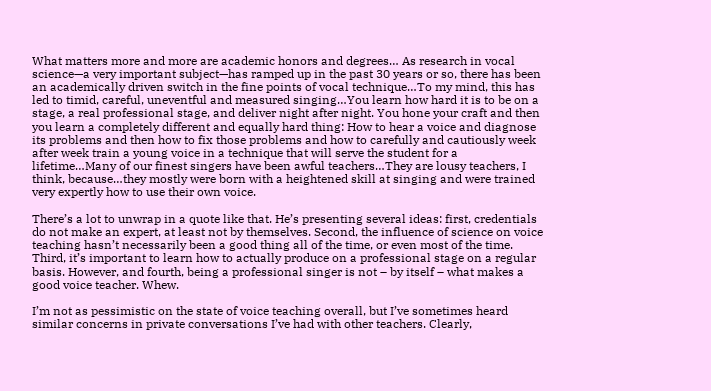What matters more and more are academic honors and degrees… As research in vocal science—a very important subject—has ramped up in the past 30 years or so, there has been an academically driven switch in the fine points of vocal technique…To my mind, this has led to timid, careful, uneventful and measured singing…You learn how hard it is to be on a stage, a real professional stage, and deliver night after night. You hone your craft and then you learn a completely different and equally hard thing: How to hear a voice and diagnose its problems and then how to fix those problems and how to carefully and cautiously week after week train a young voice in a technique that will serve the student for a lifetime…Many of our finest singers have been awful teachers…They are lousy teachers, I think, because…they mostly were born with a heightened skill at singing and were trained very expertly how to use their own voice.

There’s a lot to unwrap in a quote like that. He’s presenting several ideas: first, credentials do not make an expert, at least not by themselves. Second, the influence of science on voice teaching hasn’t necessarily been a good thing all of the time, or even most of the time. Third, it’s important to learn how to actually produce on a professional stage on a regular basis. However, and fourth, being a professional singer is not – by itself – what makes a good voice teacher. Whew.

I’m not as pessimistic on the state of voice teaching overall, but I’ve sometimes heard similar concerns in private conversations I’ve had with other teachers. Clearly,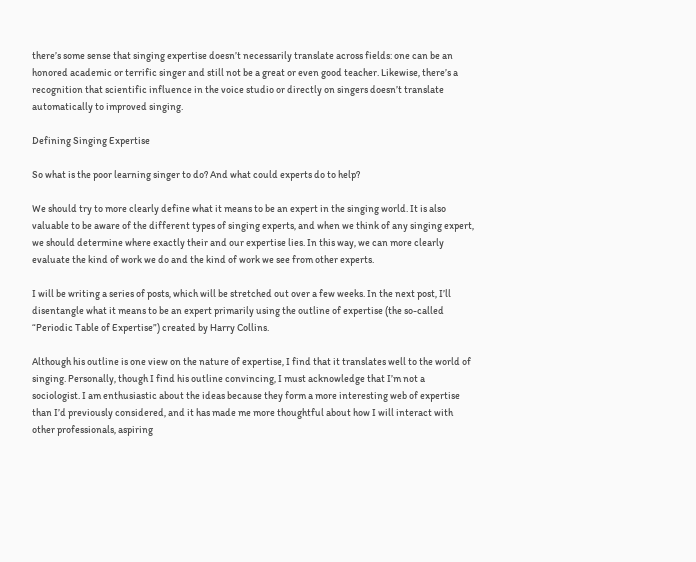there’s some sense that singing expertise doesn’t necessarily translate across fields: one can be an honored academic or terrific singer and still not be a great or even good teacher. Likewise, there’s a recognition that scientific influence in the voice studio or directly on singers doesn’t translate automatically to improved singing.

Defining Singing Expertise

So what is the poor learning singer to do? And what could experts do to help?

We should try to more clearly define what it means to be an expert in the singing world. It is also valuable to be aware of the different types of singing experts, and when we think of any singing expert, we should determine where exactly their and our expertise lies. In this way, we can more clearly evaluate the kind of work we do and the kind of work we see from other experts.

I will be writing a series of posts, which will be stretched out over a few weeks. In the next post, I’ll disentangle what it means to be an expert primarily using the outline of expertise (the so-called “Periodic Table of Expertise”) created by Harry Collins.

Although his outline is one view on the nature of expertise, I find that it translates well to the world of singing. Personally, though I find his outline convincing, I must acknowledge that I’m not a sociologist. I am enthusiastic about the ideas because they form a more interesting web of expertise than I’d previously considered, and it has made me more thoughtful about how I will interact with other professionals, aspiring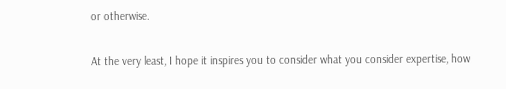or otherwise.

At the very least, I hope it inspires you to consider what you consider expertise, how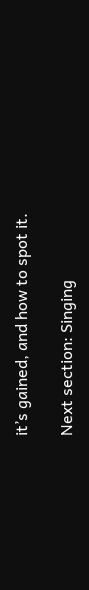it’s gained, and how to spot it.

Next section: Singing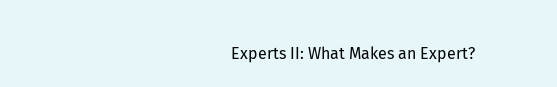Experts II: What Makes an Expert?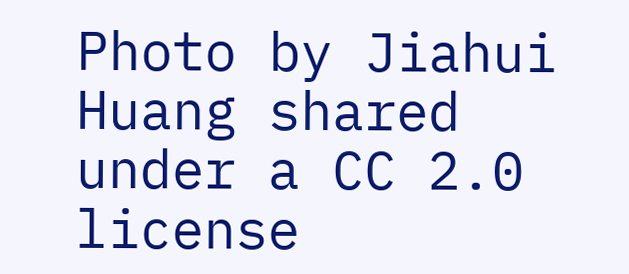Photo by Jiahui Huang shared under a CC 2.0 license